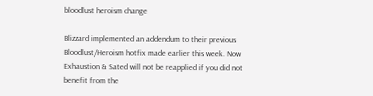bloodlust heroism change

Blizzard implemented an addendum to their previous Bloodlust/Heroism hotfix made earlier this week. Now Exhaustion & Sated will not be reapplied if you did not benefit from the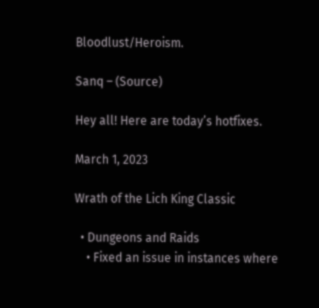Bloodlust/Heroism.

Sanq – (Source)

Hey all! Here are today’s hotfixes.

March 1, 2023

Wrath of the Lich King Classic

  • Dungeons and Raids
    • Fixed an issue in instances where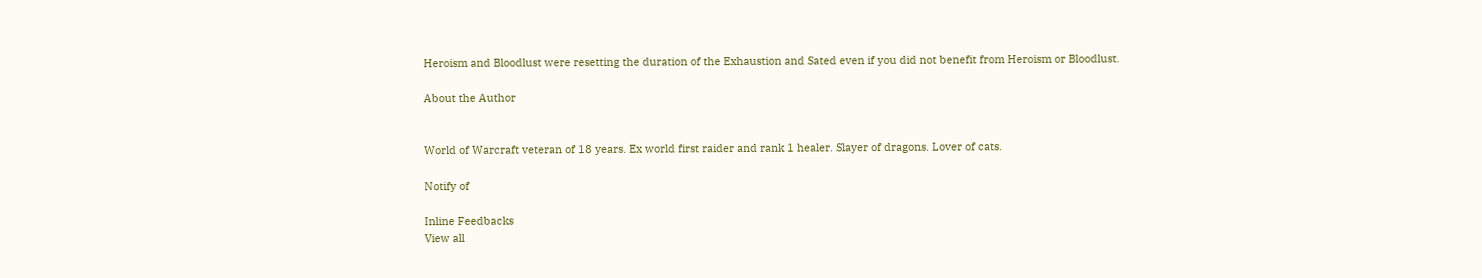Heroism and Bloodlust were resetting the duration of the Exhaustion and Sated even if you did not benefit from Heroism or Bloodlust.

About the Author


World of Warcraft veteran of 18 years. Ex world first raider and rank 1 healer. Slayer of dragons. Lover of cats.

Notify of

Inline Feedbacks
View all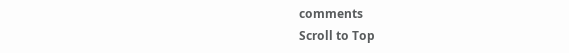comments
Scroll to Top